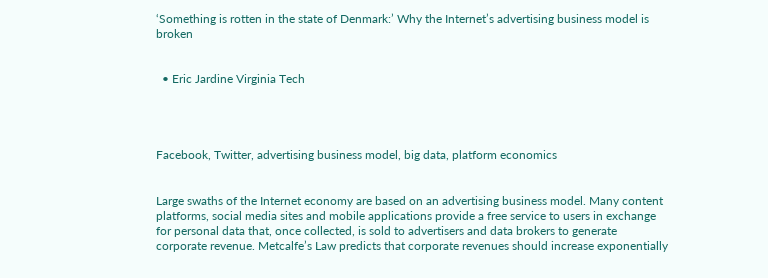‘Something is rotten in the state of Denmark:’ Why the Internet’s advertising business model is broken


  • Eric Jardine Virginia Tech




Facebook, Twitter, advertising business model, big data, platform economics


Large swaths of the Internet economy are based on an advertising business model. Many content platforms, social media sites and mobile applications provide a free service to users in exchange for personal data that, once collected, is sold to advertisers and data brokers to generate corporate revenue. Metcalfe’s Law predicts that corporate revenues should increase exponentially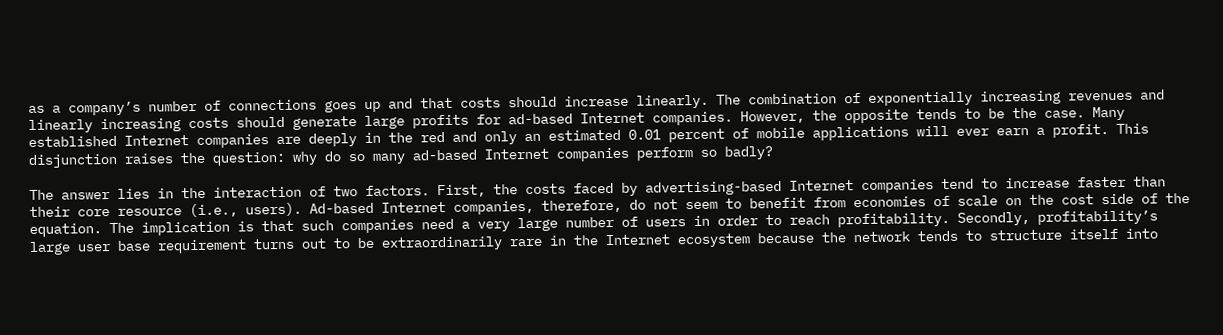as a company’s number of connections goes up and that costs should increase linearly. The combination of exponentially increasing revenues and linearly increasing costs should generate large profits for ad-based Internet companies. However, the opposite tends to be the case. Many established Internet companies are deeply in the red and only an estimated 0.01 percent of mobile applications will ever earn a profit. This disjunction raises the question: why do so many ad-based Internet companies perform so badly?

The answer lies in the interaction of two factors. First, the costs faced by advertising-based Internet companies tend to increase faster than their core resource (i.e., users). Ad-based Internet companies, therefore, do not seem to benefit from economies of scale on the cost side of the equation. The implication is that such companies need a very large number of users in order to reach profitability. Secondly, profitability’s large user base requirement turns out to be extraordinarily rare in the Internet ecosystem because the network tends to structure itself into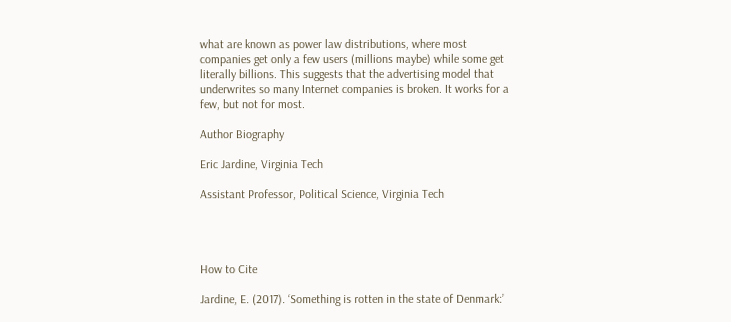what are known as power law distributions, where most companies get only a few users (millions maybe) while some get literally billions. This suggests that the advertising model that underwrites so many Internet companies is broken. It works for a few, but not for most.

Author Biography

Eric Jardine, Virginia Tech

Assistant Professor, Political Science, Virginia Tech




How to Cite

Jardine, E. (2017). ‘Something is rotten in the state of Denmark:’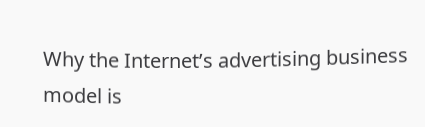Why the Internet’s advertising business model is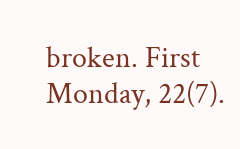broken. First Monday, 22(7).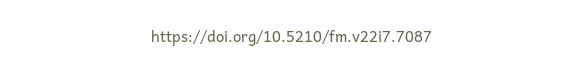https://doi.org/10.5210/fm.v22i7.7087